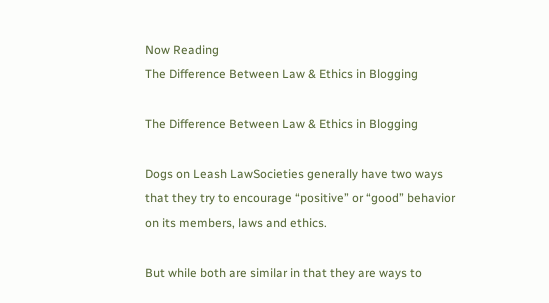Now Reading
The Difference Between Law & Ethics in Blogging

The Difference Between Law & Ethics in Blogging

Dogs on Leash LawSocieties generally have two ways that they try to encourage “positive” or “good” behavior on its members, laws and ethics.

But while both are similar in that they are ways to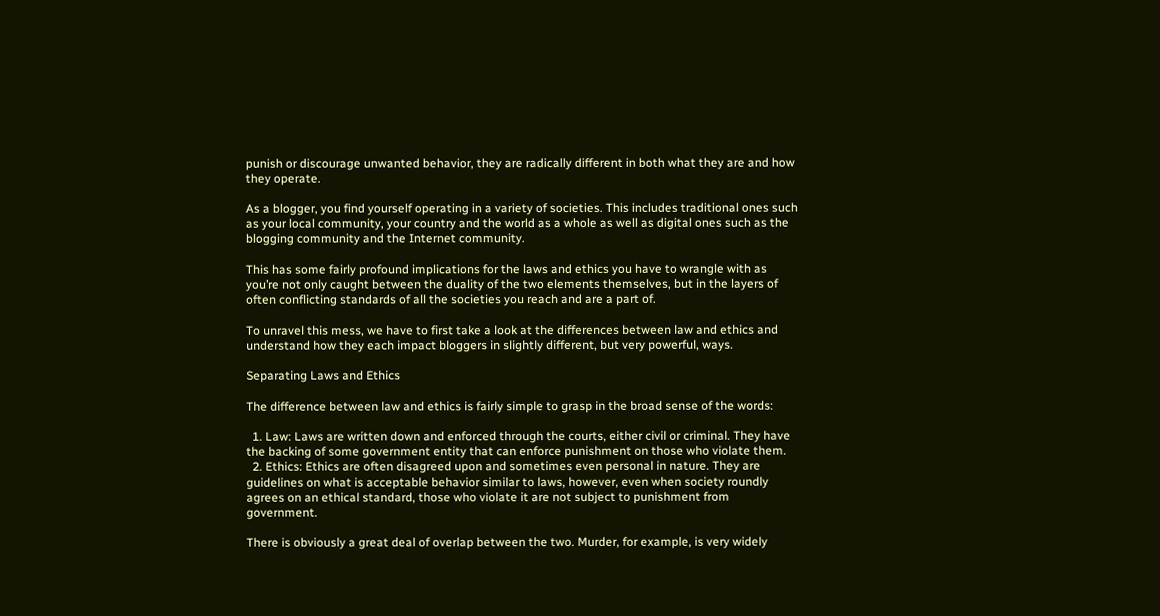punish or discourage unwanted behavior, they are radically different in both what they are and how they operate.

As a blogger, you find yourself operating in a variety of societies. This includes traditional ones such as your local community, your country and the world as a whole as well as digital ones such as the blogging community and the Internet community.

This has some fairly profound implications for the laws and ethics you have to wrangle with as you’re not only caught between the duality of the two elements themselves, but in the layers of often conflicting standards of all the societies you reach and are a part of.

To unravel this mess, we have to first take a look at the differences between law and ethics and understand how they each impact bloggers in slightly different, but very powerful, ways.

Separating Laws and Ethics

The difference between law and ethics is fairly simple to grasp in the broad sense of the words:

  1. Law: Laws are written down and enforced through the courts, either civil or criminal. They have the backing of some government entity that can enforce punishment on those who violate them.
  2. Ethics: Ethics are often disagreed upon and sometimes even personal in nature. They are guidelines on what is acceptable behavior similar to laws, however, even when society roundly agrees on an ethical standard, those who violate it are not subject to punishment from government.

There is obviously a great deal of overlap between the two. Murder, for example, is very widely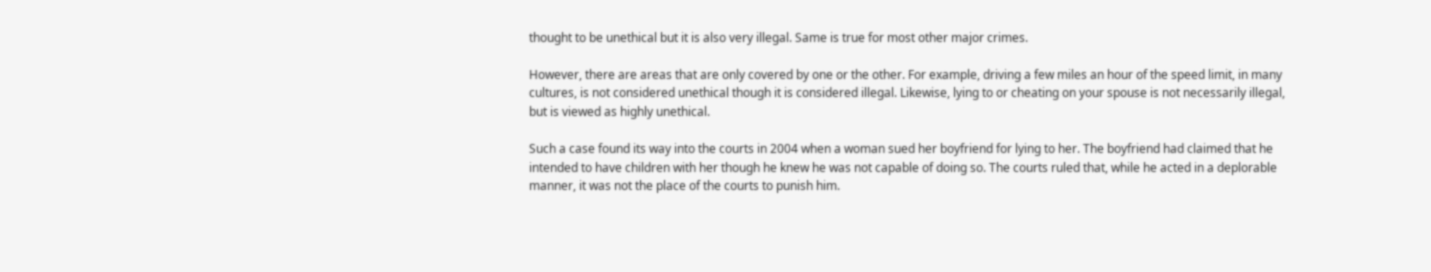thought to be unethical but it is also very illegal. Same is true for most other major crimes.

However, there are areas that are only covered by one or the other. For example, driving a few miles an hour of the speed limit, in many cultures, is not considered unethical though it is considered illegal. Likewise, lying to or cheating on your spouse is not necessarily illegal, but is viewed as highly unethical.

Such a case found its way into the courts in 2004 when a woman sued her boyfriend for lying to her. The boyfriend had claimed that he intended to have children with her though he knew he was not capable of doing so. The courts ruled that, while he acted in a deplorable manner, it was not the place of the courts to punish him.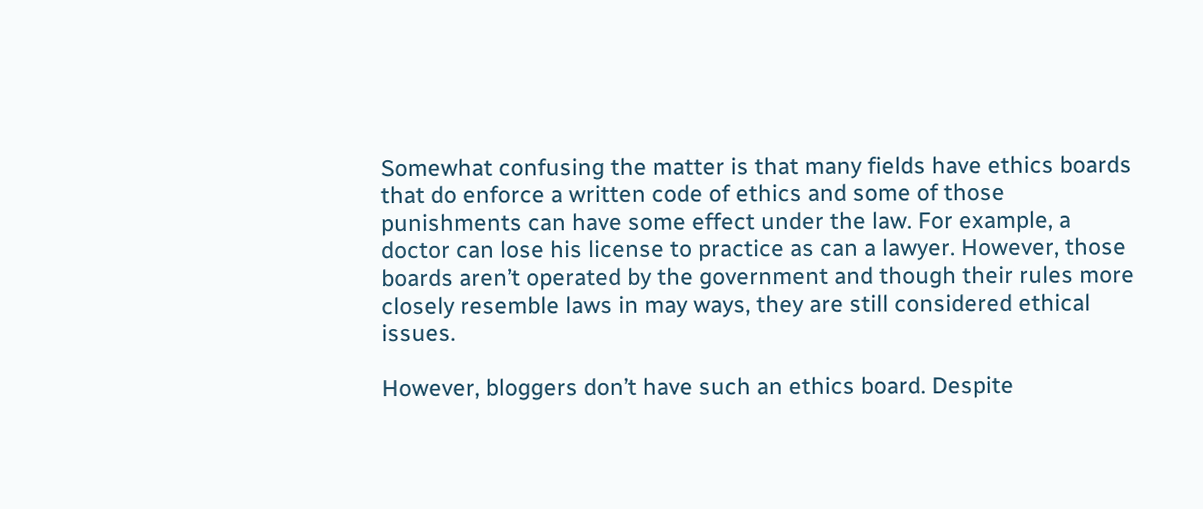Somewhat confusing the matter is that many fields have ethics boards that do enforce a written code of ethics and some of those punishments can have some effect under the law. For example, a doctor can lose his license to practice as can a lawyer. However, those boards aren’t operated by the government and though their rules more closely resemble laws in may ways, they are still considered ethical issues.

However, bloggers don’t have such an ethics board. Despite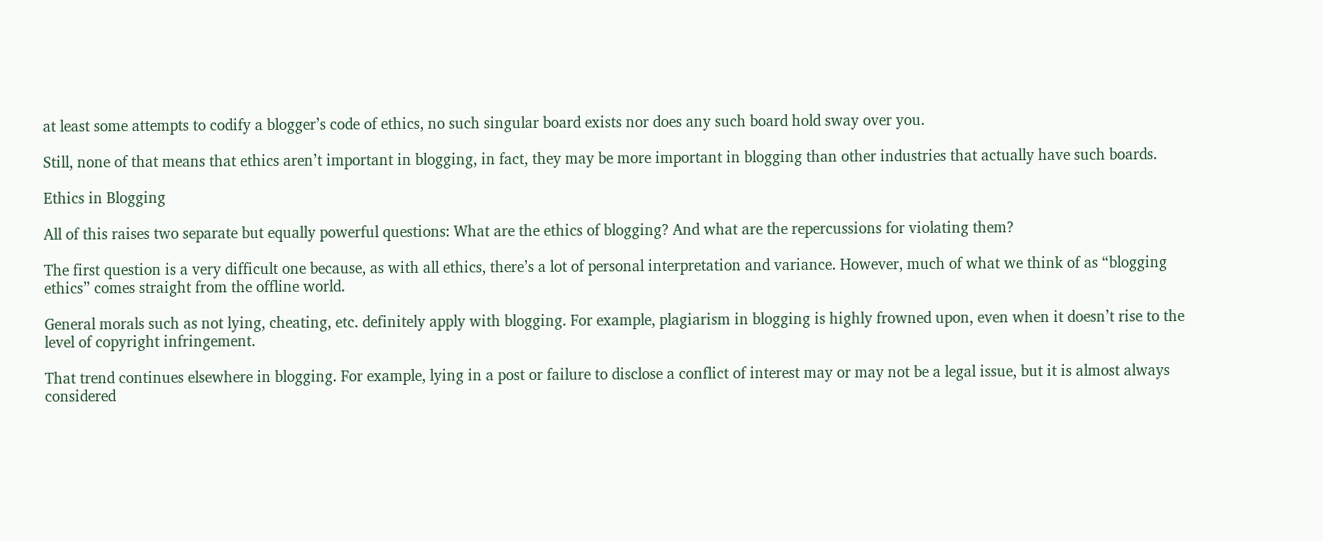at least some attempts to codify a blogger’s code of ethics, no such singular board exists nor does any such board hold sway over you.

Still, none of that means that ethics aren’t important in blogging, in fact, they may be more important in blogging than other industries that actually have such boards.

Ethics in Blogging

All of this raises two separate but equally powerful questions: What are the ethics of blogging? And what are the repercussions for violating them?

The first question is a very difficult one because, as with all ethics, there’s a lot of personal interpretation and variance. However, much of what we think of as “blogging ethics” comes straight from the offline world.

General morals such as not lying, cheating, etc. definitely apply with blogging. For example, plagiarism in blogging is highly frowned upon, even when it doesn’t rise to the level of copyright infringement.

That trend continues elsewhere in blogging. For example, lying in a post or failure to disclose a conflict of interest may or may not be a legal issue, but it is almost always considered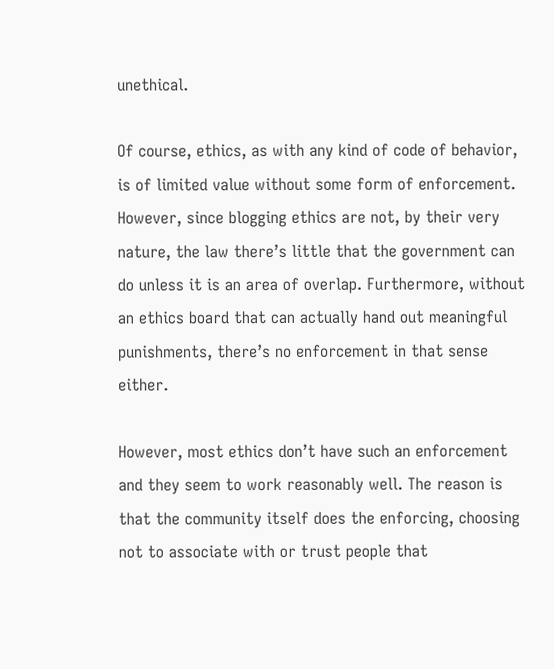unethical.

Of course, ethics, as with any kind of code of behavior, is of limited value without some form of enforcement. However, since blogging ethics are not, by their very nature, the law there’s little that the government can do unless it is an area of overlap. Furthermore, without an ethics board that can actually hand out meaningful punishments, there’s no enforcement in that sense either.

However, most ethics don’t have such an enforcement and they seem to work reasonably well. The reason is that the community itself does the enforcing, choosing not to associate with or trust people that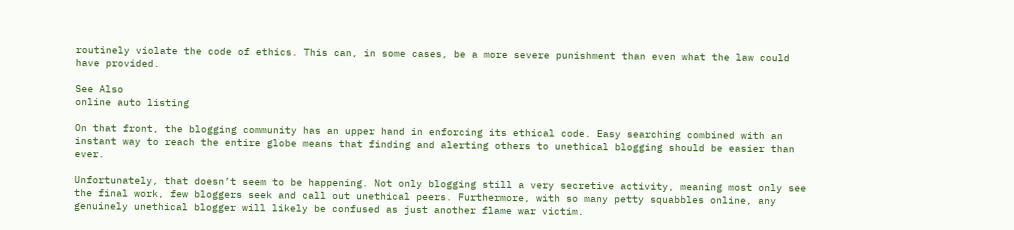routinely violate the code of ethics. This can, in some cases, be a more severe punishment than even what the law could have provided.

See Also
online auto listing

On that front, the blogging community has an upper hand in enforcing its ethical code. Easy searching combined with an instant way to reach the entire globe means that finding and alerting others to unethical blogging should be easier than ever.

Unfortunately, that doesn’t seem to be happening. Not only blogging still a very secretive activity, meaning most only see the final work, few bloggers seek and call out unethical peers. Furthermore, with so many petty squabbles online, any genuinely unethical blogger will likely be confused as just another flame war victim.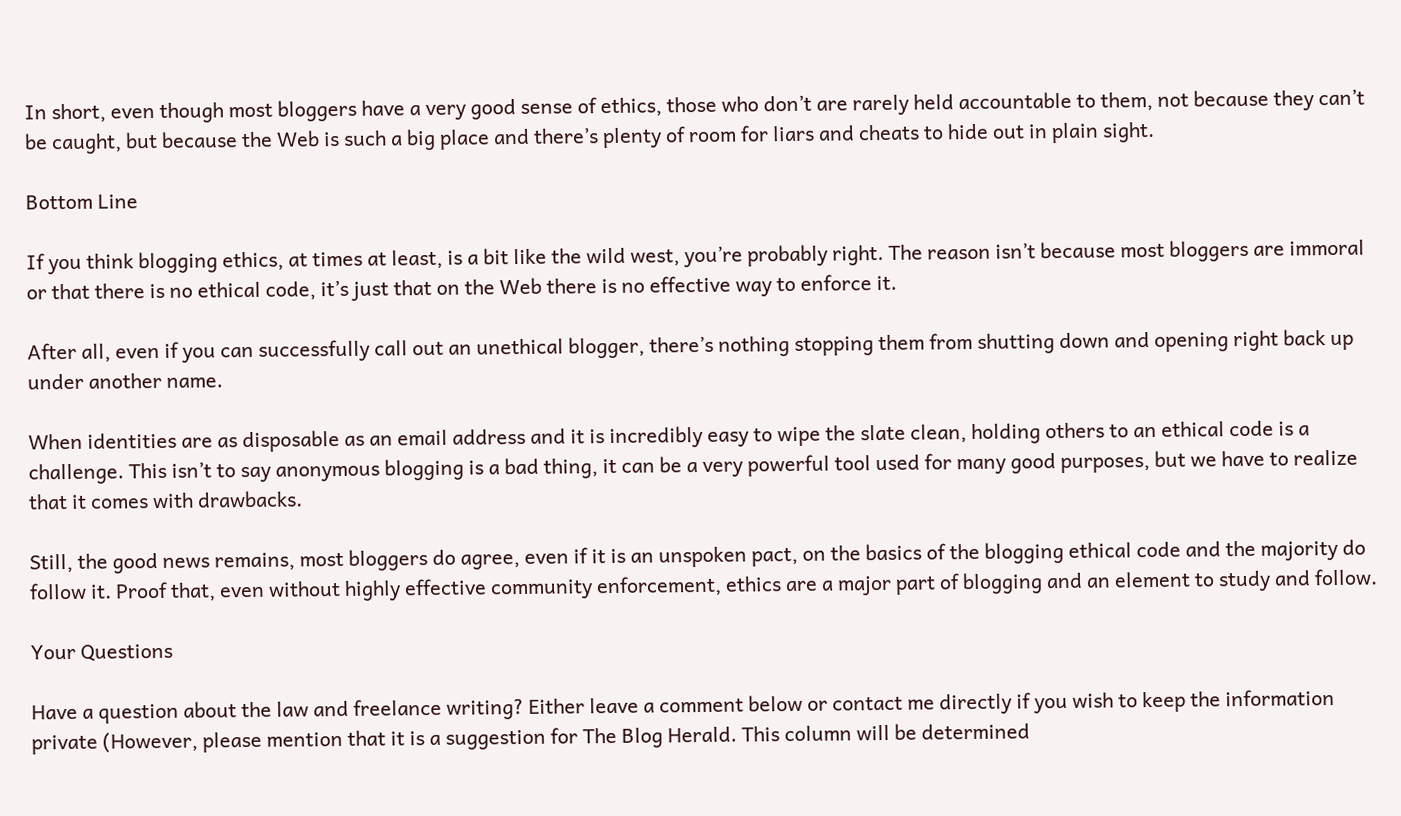In short, even though most bloggers have a very good sense of ethics, those who don’t are rarely held accountable to them, not because they can’t be caught, but because the Web is such a big place and there’s plenty of room for liars and cheats to hide out in plain sight.

Bottom Line

If you think blogging ethics, at times at least, is a bit like the wild west, you’re probably right. The reason isn’t because most bloggers are immoral or that there is no ethical code, it’s just that on the Web there is no effective way to enforce it.

After all, even if you can successfully call out an unethical blogger, there’s nothing stopping them from shutting down and opening right back up under another name.

When identities are as disposable as an email address and it is incredibly easy to wipe the slate clean, holding others to an ethical code is a challenge. This isn’t to say anonymous blogging is a bad thing, it can be a very powerful tool used for many good purposes, but we have to realize that it comes with drawbacks.

Still, the good news remains, most bloggers do agree, even if it is an unspoken pact, on the basics of the blogging ethical code and the majority do follow it. Proof that, even without highly effective community enforcement, ethics are a major part of blogging and an element to study and follow.

Your Questions

Have a question about the law and freelance writing? Either leave a comment below or contact me directly if you wish to keep the information private (However, please mention that it is a suggestion for The Blog Herald. This column will be determined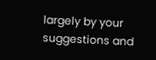largely by your suggestions and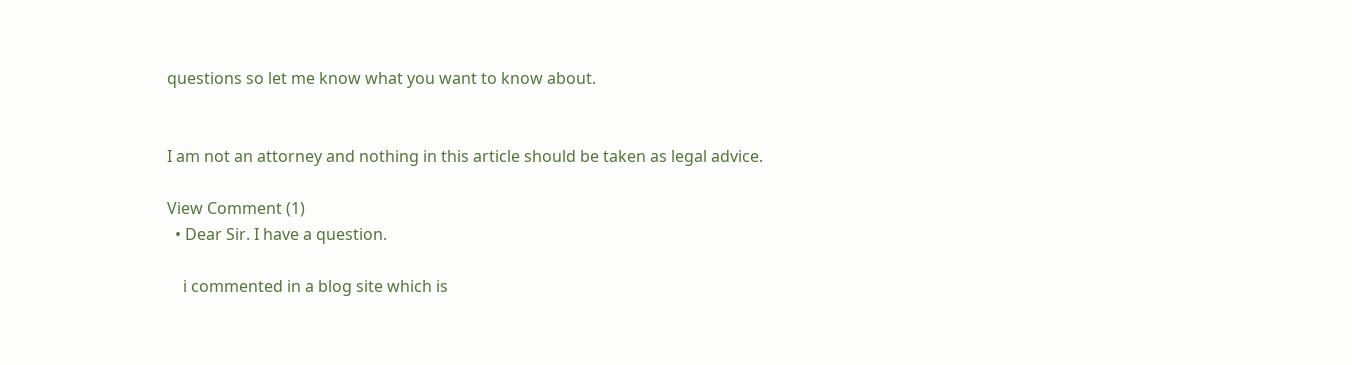questions so let me know what you want to know about.


I am not an attorney and nothing in this article should be taken as legal advice.

View Comment (1)
  • Dear Sir. I have a question.

    i commented in a blog site which is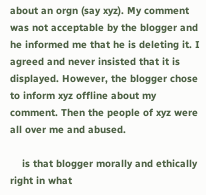about an orgn (say xyz). My comment was not acceptable by the blogger and he informed me that he is deleting it. I agreed and never insisted that it is displayed. However, the blogger chose to inform xyz offline about my comment. Then the people of xyz were all over me and abused.

    is that blogger morally and ethically right in what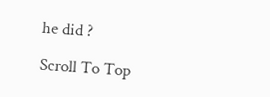he did ?

Scroll To Top